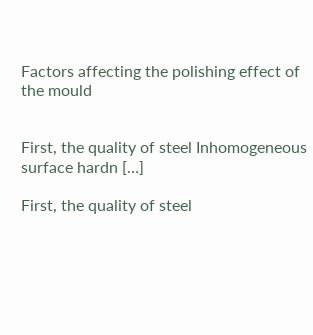Factors affecting the polishing effect of the mould


First, the quality of steel Inhomogeneous surface hardn […]

First, the quality of steel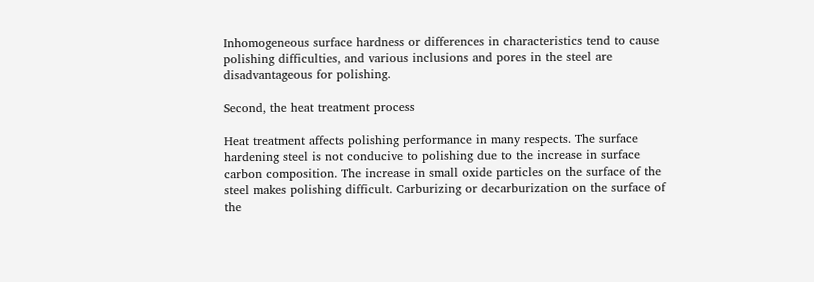Inhomogeneous surface hardness or differences in characteristics tend to cause polishing difficulties, and various inclusions and pores in the steel are disadvantageous for polishing.

Second, the heat treatment process

Heat treatment affects polishing performance in many respects. The surface hardening steel is not conducive to polishing due to the increase in surface carbon composition. The increase in small oxide particles on the surface of the steel makes polishing difficult. Carburizing or decarburization on the surface of the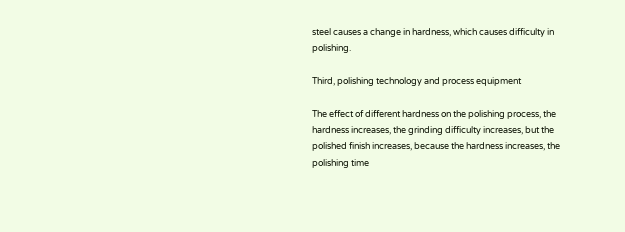steel causes a change in hardness, which causes difficulty in polishing.

Third, polishing technology and process equipment

The effect of different hardness on the polishing process, the hardness increases, the grinding difficulty increases, but the polished finish increases, because the hardness increases, the polishing time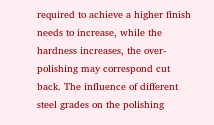required to achieve a higher finish needs to increase, while the hardness increases, the over-polishing may correspond cut back. The influence of different steel grades on the polishing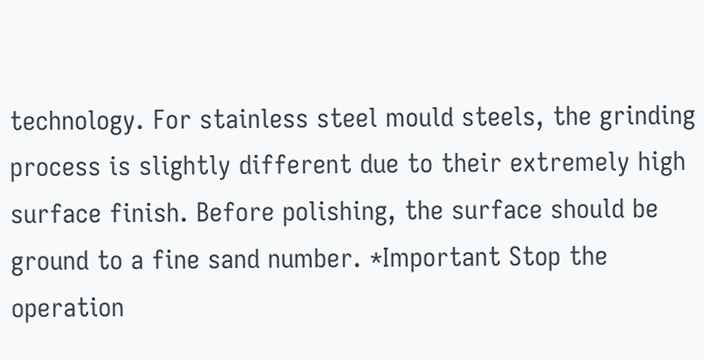technology. For stainless steel mould steels, the grinding process is slightly different due to their extremely high surface finish. Before polishing, the surface should be ground to a fine sand number. *Important Stop the operation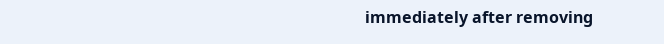immediately after removing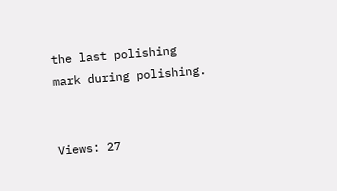the last polishing mark during polishing.


Views: 27